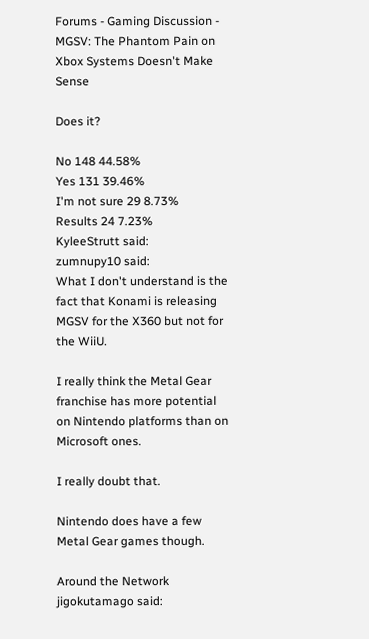Forums - Gaming Discussion - MGSV: The Phantom Pain on Xbox Systems Doesn't Make Sense

Does it?

No 148 44.58%
Yes 131 39.46%
I'm not sure 29 8.73%
Results 24 7.23%
KyleeStrutt said:
zumnupy10 said:
What I don't understand is the fact that Konami is releasing MGSV for the X360 but not for the WiiU.

I really think the Metal Gear franchise has more potential on Nintendo platforms than on Microsoft ones.

I really doubt that.

Nintendo does have a few Metal Gear games though.

Around the Network
jigokutamago said: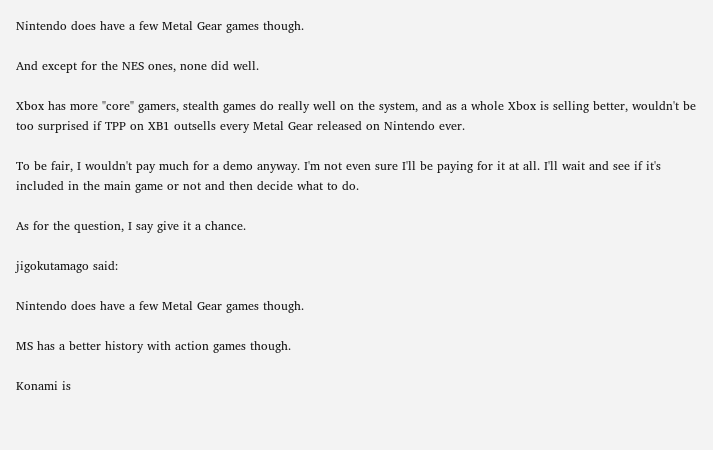Nintendo does have a few Metal Gear games though.

And except for the NES ones, none did well.

Xbox has more "core" gamers, stealth games do really well on the system, and as a whole Xbox is selling better, wouldn't be too surprised if TPP on XB1 outsells every Metal Gear released on Nintendo ever.

To be fair, I wouldn't pay much for a demo anyway. I'm not even sure I'll be paying for it at all. I'll wait and see if it's included in the main game or not and then decide what to do.

As for the question, I say give it a chance.

jigokutamago said:

Nintendo does have a few Metal Gear games though.

MS has a better history with action games though.

Konami is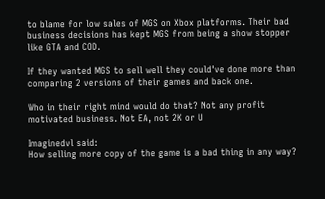to blame for low sales of MGS on Xbox platforms. Their bad business decisions has kept MGS from being a show stopper like GTA and COD.

If they wanted MGS to sell well they could've done more than comparing 2 versions of their games and back one.

Who in their right mind would do that? Not any profit motivated business. Not EA, not 2K or U

Imaginedvl said:
How selling more copy of the game is a bad thing in any way?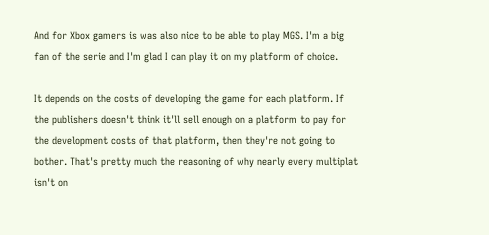And for Xbox gamers is was also nice to be able to play MGS. I'm a big fan of the serie and I'm glad I can play it on my platform of choice.

It depends on the costs of developing the game for each platform. If the publishers doesn't think it'll sell enough on a platform to pay for the development costs of that platform, then they're not going to bother. That's pretty much the reasoning of why nearly every multiplat isn't on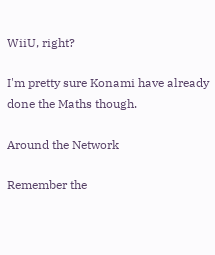WiiU, right?

I'm pretty sure Konami have already done the Maths though.

Around the Network

Remember the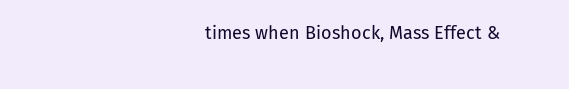times when Bioshock, Mass Effect &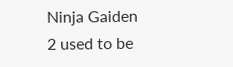Ninja Gaiden 2 used to be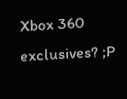Xbox 360 exclusives? ;P